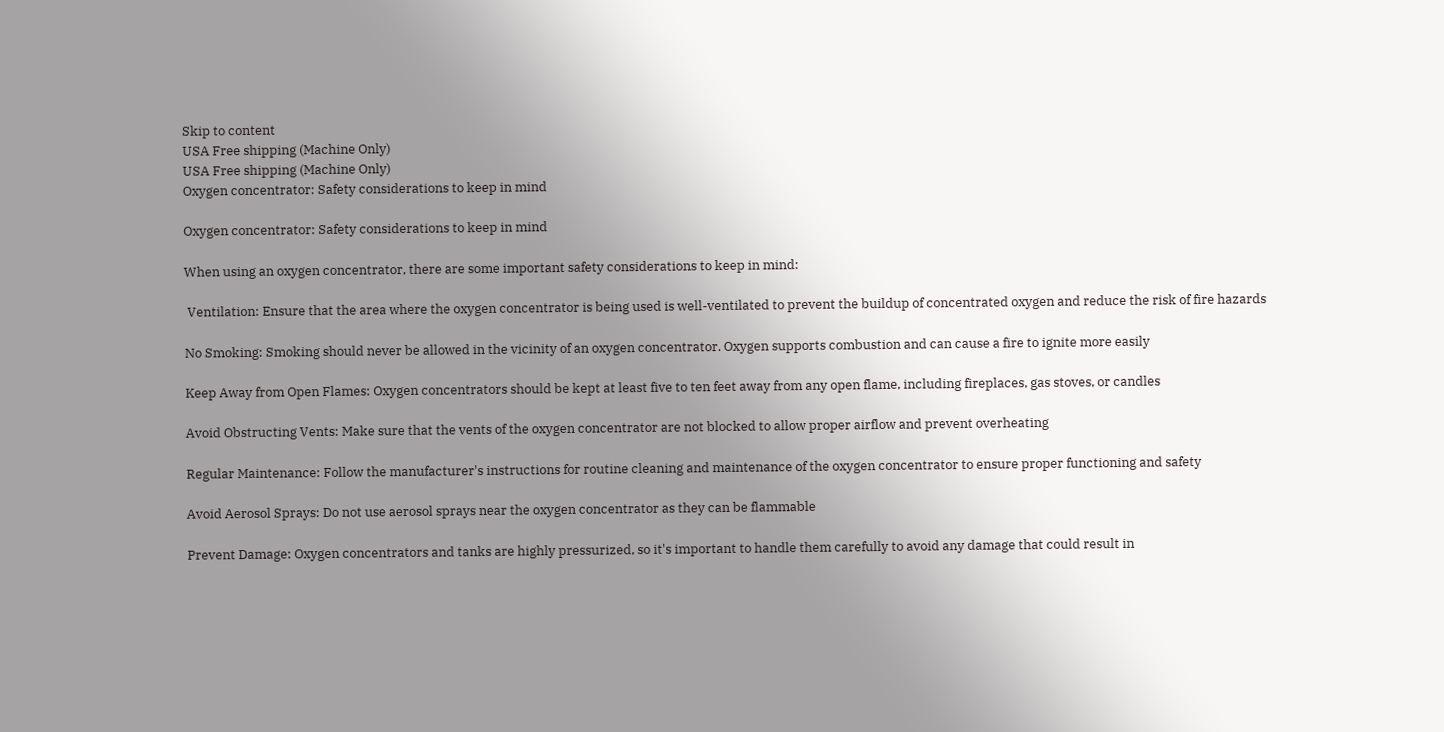Skip to content
USA Free shipping (Machine Only)
USA Free shipping (Machine Only)
Oxygen concentrator: Safety considerations to keep in mind

Oxygen concentrator: Safety considerations to keep in mind

When using an oxygen concentrator, there are some important safety considerations to keep in mind:

 Ventilation: Ensure that the area where the oxygen concentrator is being used is well-ventilated to prevent the buildup of concentrated oxygen and reduce the risk of fire hazards

No Smoking: Smoking should never be allowed in the vicinity of an oxygen concentrator. Oxygen supports combustion and can cause a fire to ignite more easily

Keep Away from Open Flames: Oxygen concentrators should be kept at least five to ten feet away from any open flame, including fireplaces, gas stoves, or candles

Avoid Obstructing Vents: Make sure that the vents of the oxygen concentrator are not blocked to allow proper airflow and prevent overheating

Regular Maintenance: Follow the manufacturer's instructions for routine cleaning and maintenance of the oxygen concentrator to ensure proper functioning and safety

Avoid Aerosol Sprays: Do not use aerosol sprays near the oxygen concentrator as they can be flammable

Prevent Damage: Oxygen concentrators and tanks are highly pressurized, so it's important to handle them carefully to avoid any damage that could result in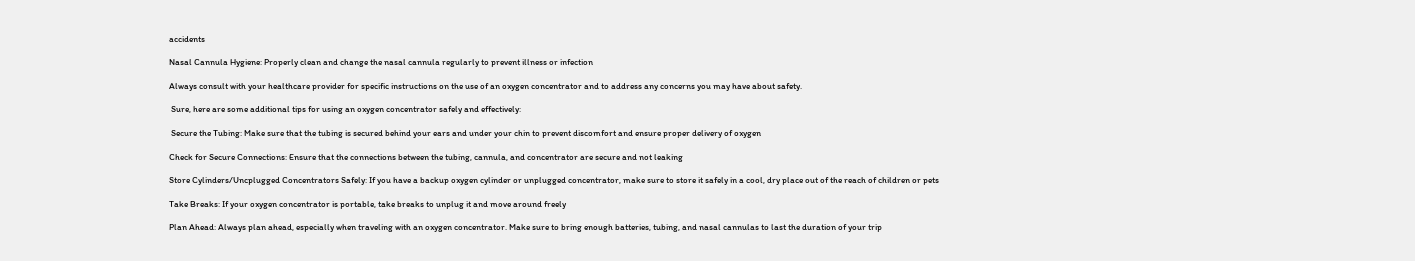accidents

Nasal Cannula Hygiene: Properly clean and change the nasal cannula regularly to prevent illness or infection

Always consult with your healthcare provider for specific instructions on the use of an oxygen concentrator and to address any concerns you may have about safety.

 Sure, here are some additional tips for using an oxygen concentrator safely and effectively:

 Secure the Tubing: Make sure that the tubing is secured behind your ears and under your chin to prevent discomfort and ensure proper delivery of oxygen

Check for Secure Connections: Ensure that the connections between the tubing, cannula, and concentrator are secure and not leaking

Store Cylinders/Uncplugged Concentrators Safely: If you have a backup oxygen cylinder or unplugged concentrator, make sure to store it safely in a cool, dry place out of the reach of children or pets

Take Breaks: If your oxygen concentrator is portable, take breaks to unplug it and move around freely

Plan Ahead: Always plan ahead, especially when traveling with an oxygen concentrator. Make sure to bring enough batteries, tubing, and nasal cannulas to last the duration of your trip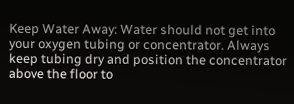Keep Water Away: Water should not get into your oxygen tubing or concentrator. Always keep tubing dry and position the concentrator above the floor to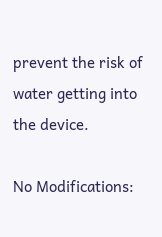prevent the risk of water getting into the device.

No Modifications: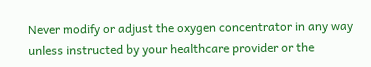Never modify or adjust the oxygen concentrator in any way unless instructed by your healthcare provider or the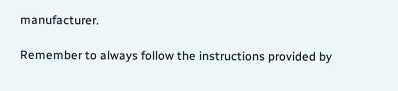manufacturer.

Remember to always follow the instructions provided by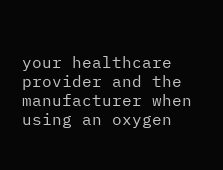your healthcare provider and the manufacturer when using an oxygen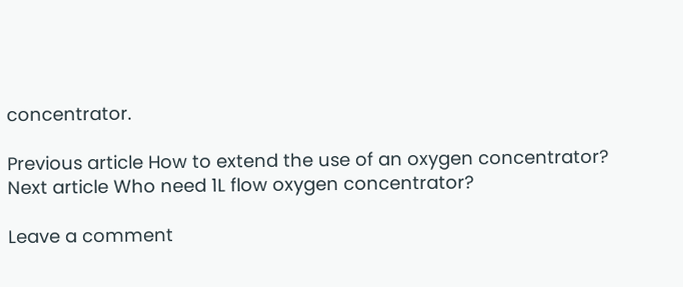concentrator.

Previous article How to extend the use of an oxygen concentrator?
Next article Who need 1L flow oxygen concentrator?

Leave a comment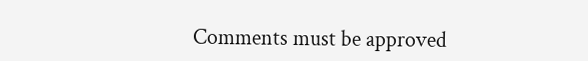Comments must be approved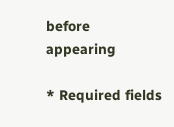before appearing

* Required fields